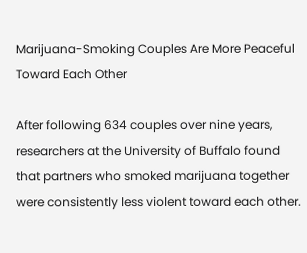Marijuana-Smoking Couples Are More Peaceful Toward Each Other

After following 634 couples over nine years, researchers at the University of Buffalo found that partners who smoked marijuana together were consistently less violent toward each other.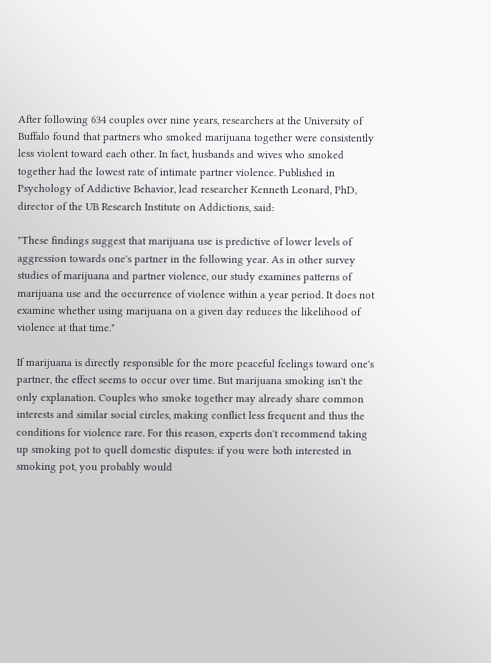After following 634 couples over nine years, researchers at the University of Buffalo found that partners who smoked marijuana together were consistently less violent toward each other. In fact, husbands and wives who smoked together had the lowest rate of intimate partner violence. Published in Psychology of Addictive Behavior, lead researcher Kenneth Leonard, PhD, director of the UB Research Institute on Addictions, said:

"These findings suggest that marijuana use is predictive of lower levels of aggression towards one's partner in the following year. As in other survey studies of marijuana and partner violence, our study examines patterns of marijuana use and the occurrence of violence within a year period. It does not examine whether using marijuana on a given day reduces the likelihood of violence at that time."

If marijuana is directly responsible for the more peaceful feelings toward one's partner, the effect seems to occur over time. But marijuana smoking isn't the only explanation. Couples who smoke together may already share common interests and similar social circles, making conflict less frequent and thus the conditions for violence rare. For this reason, experts don't recommend taking up smoking pot to quell domestic disputes: if you were both interested in smoking pot, you probably would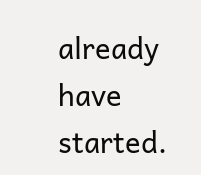already have started.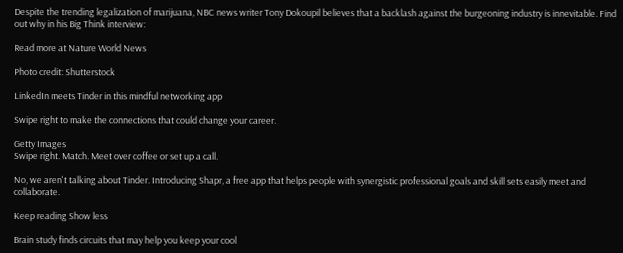Despite the trending legalization of marijuana, NBC news writer Tony Dokoupil believes that a backlash against the burgeoning industry is innevitable. Find out why in his Big Think interview:

Read more at Nature World News

Photo credit: Shutterstock

LinkedIn meets Tinder in this mindful networking app

Swipe right to make the connections that could change your career.

Getty Images
Swipe right. Match. Meet over coffee or set up a call.

No, we aren't talking about Tinder. Introducing Shapr, a free app that helps people with synergistic professional goals and skill sets easily meet and collaborate.

Keep reading Show less

Brain study finds circuits that may help you keep your cool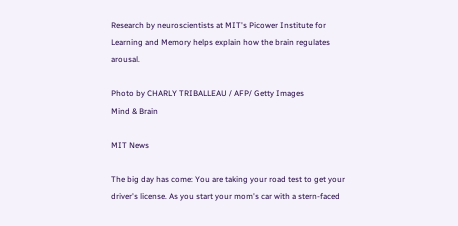Research by neuroscientists at MIT's Picower Institute for Learning and Memory helps explain how the brain regulates arousal.

Photo by CHARLY TRIBALLEAU / AFP/ Getty Images
Mind & Brain

MIT News

The big day has come: You are taking your road test to get your driver's license. As you start your mom's car with a stern-faced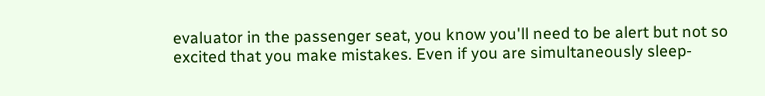evaluator in the passenger seat, you know you'll need to be alert but not so excited that you make mistakes. Even if you are simultaneously sleep-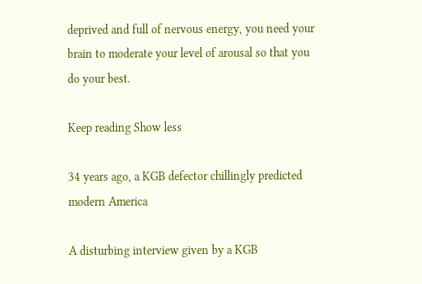deprived and full of nervous energy, you need your brain to moderate your level of arousal so that you do your best.

Keep reading Show less

34 years ago, a KGB defector chillingly predicted modern America

A disturbing interview given by a KGB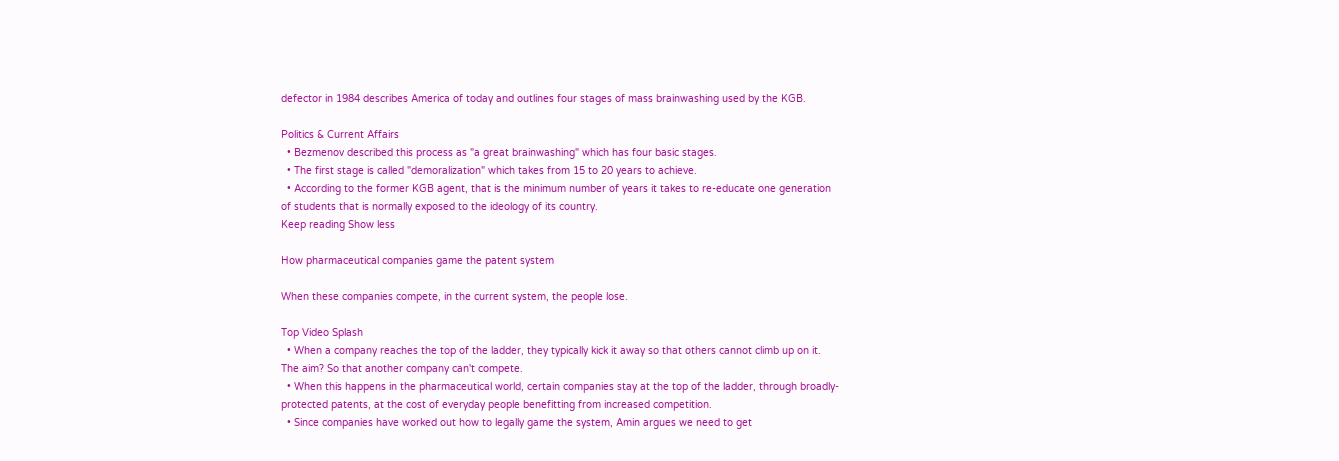defector in 1984 describes America of today and outlines four stages of mass brainwashing used by the KGB.

Politics & Current Affairs
  • Bezmenov described this process as "a great brainwashing" which has four basic stages.
  • The first stage is called "demoralization" which takes from 15 to 20 years to achieve.
  • According to the former KGB agent, that is the minimum number of years it takes to re-educate one generation of students that is normally exposed to the ideology of its country.
Keep reading Show less

How pharmaceutical companies game the patent system

When these companies compete, in the current system, the people lose.

Top Video Splash
  • When a company reaches the top of the ladder, they typically kick it away so that others cannot climb up on it. The aim? So that another company can't compete.
  • When this happens in the pharmaceutical world, certain companies stay at the top of the ladder, through broadly-protected patents, at the cost of everyday people benefitting from increased competition.
  • Since companies have worked out how to legally game the system, Amin argues we need to get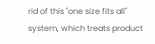rid of this "one size fits all" system, which treats product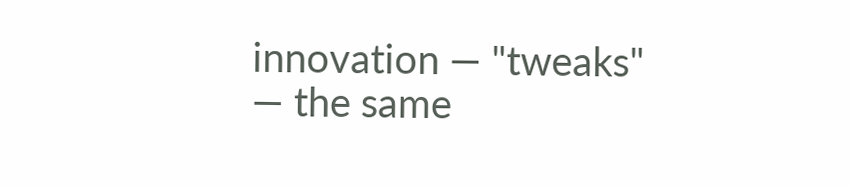innovation — "tweaks" — the same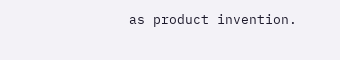as product invention.